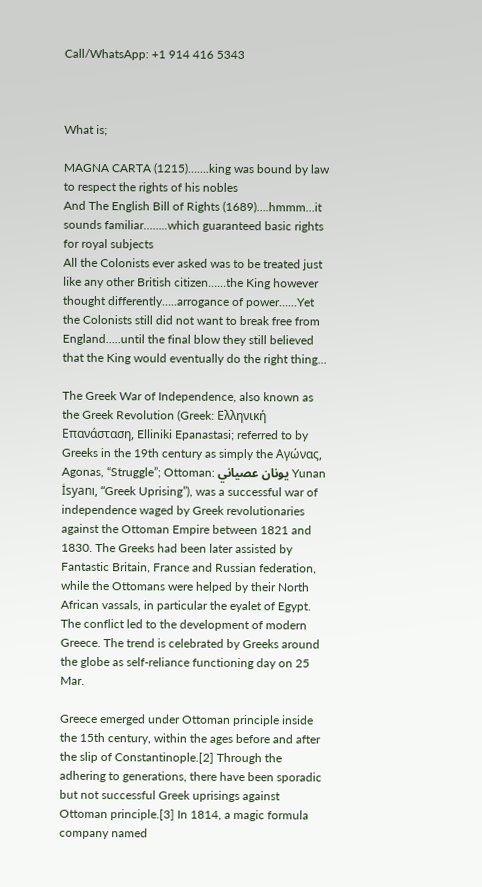Call/WhatsApp: +1 914 416 5343



What is;

MAGNA CARTA (1215)…….king was bound by law to respect the rights of his nobles
And The English Bill of Rights (1689)….hmmm…it sounds familiar……..which guaranteed basic rights for royal subjects
All the Colonists ever asked was to be treated just like any other British citizen……the King however thought differently…..arrogance of power……Yet the Colonists still did not want to break free from England…..until the final blow they still believed that the King would eventually do the right thing…

The Greek War of Independence, also known as the Greek Revolution (Greek: Ελληνική Επανάσταση, Elliniki Epanastasi; referred to by Greeks in the 19th century as simply the Αγώνας, Agonas, “Struggle”; Ottoman: يونان عصياني Yunan İsyanı, “Greek Uprising”), was a successful war of independence waged by Greek revolutionaries against the Ottoman Empire between 1821 and 1830. The Greeks had been later assisted by Fantastic Britain, France and Russian federation, while the Ottomans were helped by their North African vassals, in particular the eyalet of Egypt. The conflict led to the development of modern Greece. The trend is celebrated by Greeks around the globe as self-reliance functioning day on 25 Mar.

Greece emerged under Ottoman principle inside the 15th century, within the ages before and after the slip of Constantinople.[2] Through the adhering to generations, there have been sporadic but not successful Greek uprisings against Ottoman principle.[3] In 1814, a magic formula company named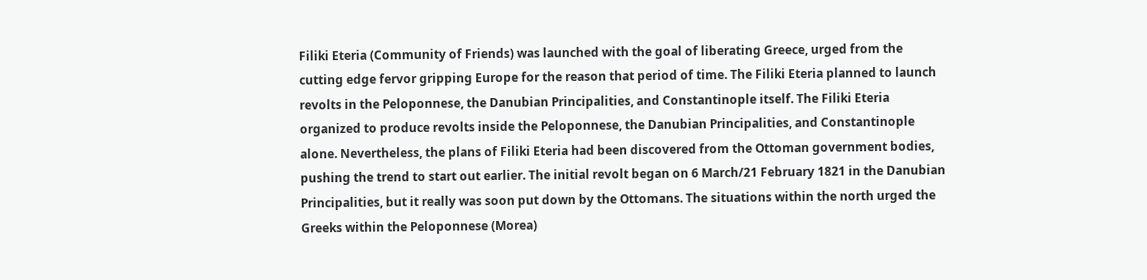Filiki Eteria (Community of Friends) was launched with the goal of liberating Greece, urged from the cutting edge fervor gripping Europe for the reason that period of time. The Filiki Eteria planned to launch revolts in the Peloponnese, the Danubian Principalities, and Constantinople itself. The Filiki Eteria organized to produce revolts inside the Peloponnese, the Danubian Principalities, and Constantinople alone. Nevertheless, the plans of Filiki Eteria had been discovered from the Ottoman government bodies, pushing the trend to start out earlier. The initial revolt began on 6 March/21 February 1821 in the Danubian Principalities, but it really was soon put down by the Ottomans. The situations within the north urged the Greeks within the Peloponnese (Morea)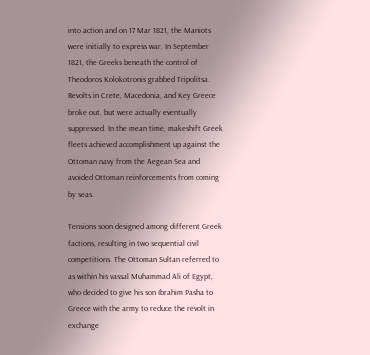into action and on 17 Mar 1821, the Maniots were initially to express war. In September 1821, the Greeks beneath the control of Theodoros Kolokotronis grabbed Tripolitsa. Revolts in Crete, Macedonia, and Key Greece broke out, but were actually eventually suppressed. In the mean time, makeshift Greek fleets achieved accomplishment up against the Ottoman navy from the Aegean Sea and avoided Ottoman reinforcements from coming by seas.

Tensions soon designed among different Greek factions, resulting in two sequential civil competitions. The Ottoman Sultan referred to as within his vassal Muhammad Ali of Egypt, who decided to give his son Ibrahim Pasha to Greece with the army to reduce the revolt in exchange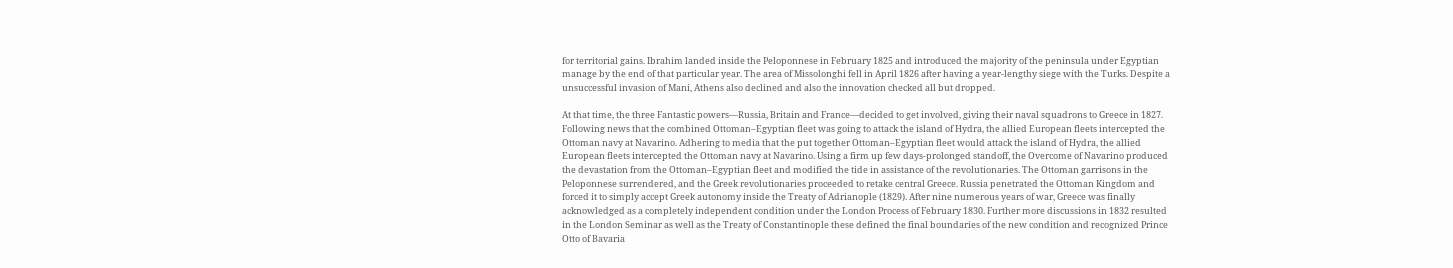for territorial gains. Ibrahim landed inside the Peloponnese in February 1825 and introduced the majority of the peninsula under Egyptian manage by the end of that particular year. The area of Missolonghi fell in April 1826 after having a year-lengthy siege with the Turks. Despite a unsuccessful invasion of Mani, Athens also declined and also the innovation checked all but dropped.

At that time, the three Fantastic powers—Russia, Britain and France—decided to get involved, giving their naval squadrons to Greece in 1827. Following news that the combined Ottoman–Egyptian fleet was going to attack the island of Hydra, the allied European fleets intercepted the Ottoman navy at Navarino. Adhering to media that the put together Ottoman–Egyptian fleet would attack the island of Hydra, the allied European fleets intercepted the Ottoman navy at Navarino. Using a firm up few days-prolonged standoff, the Overcome of Navarino produced the devastation from the Ottoman–Egyptian fleet and modified the tide in assistance of the revolutionaries. The Ottoman garrisons in the Peloponnese surrendered, and the Greek revolutionaries proceeded to retake central Greece. Russia penetrated the Ottoman Kingdom and forced it to simply accept Greek autonomy inside the Treaty of Adrianople (1829). After nine numerous years of war, Greece was finally acknowledged as a completely independent condition under the London Process of February 1830. Further more discussions in 1832 resulted in the London Seminar as well as the Treaty of Constantinople these defined the final boundaries of the new condition and recognized Prince Otto of Bavaria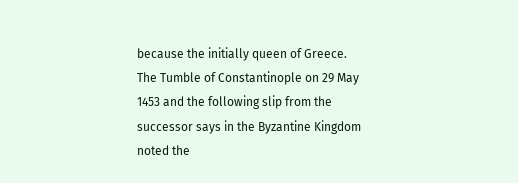because the initially queen of Greece. The Tumble of Constantinople on 29 May 1453 and the following slip from the successor says in the Byzantine Kingdom noted the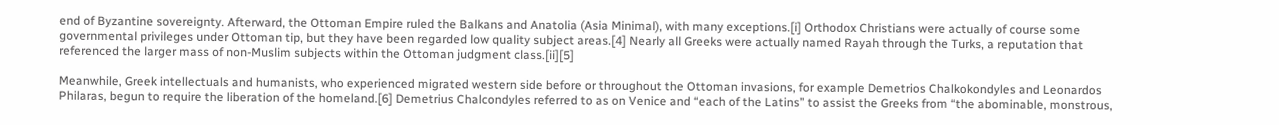end of Byzantine sovereignty. Afterward, the Ottoman Empire ruled the Balkans and Anatolia (Asia Minimal), with many exceptions.[i] Orthodox Christians were actually of course some governmental privileges under Ottoman tip, but they have been regarded low quality subject areas.[4] Nearly all Greeks were actually named Rayah through the Turks, a reputation that referenced the larger mass of non-Muslim subjects within the Ottoman judgment class.[ii][5]

Meanwhile, Greek intellectuals and humanists, who experienced migrated western side before or throughout the Ottoman invasions, for example Demetrios Chalkokondyles and Leonardos Philaras, begun to require the liberation of the homeland.[6] Demetrius Chalcondyles referred to as on Venice and “each of the Latins” to assist the Greeks from “the abominable, monstrous,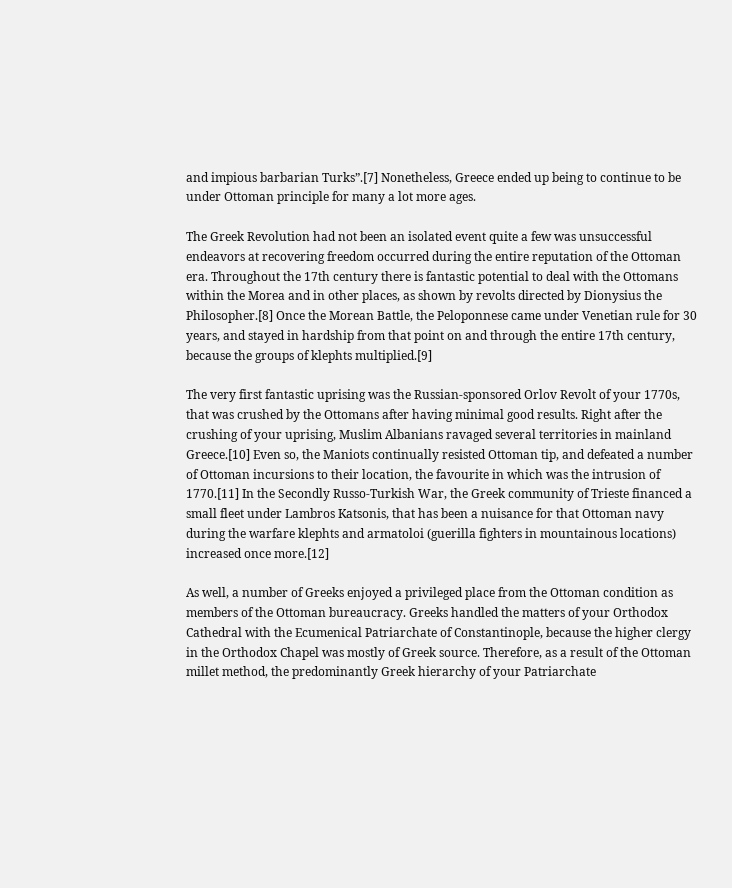and impious barbarian Turks”.[7] Nonetheless, Greece ended up being to continue to be under Ottoman principle for many a lot more ages.

The Greek Revolution had not been an isolated event quite a few was unsuccessful endeavors at recovering freedom occurred during the entire reputation of the Ottoman era. Throughout the 17th century there is fantastic potential to deal with the Ottomans within the Morea and in other places, as shown by revolts directed by Dionysius the Philosopher.[8] Once the Morean Battle, the Peloponnese came under Venetian rule for 30 years, and stayed in hardship from that point on and through the entire 17th century, because the groups of klephts multiplied.[9]

The very first fantastic uprising was the Russian-sponsored Orlov Revolt of your 1770s, that was crushed by the Ottomans after having minimal good results. Right after the crushing of your uprising, Muslim Albanians ravaged several territories in mainland Greece.[10] Even so, the Maniots continually resisted Ottoman tip, and defeated a number of Ottoman incursions to their location, the favourite in which was the intrusion of 1770.[11] In the Secondly Russo-Turkish War, the Greek community of Trieste financed a small fleet under Lambros Katsonis, that has been a nuisance for that Ottoman navy during the warfare klephts and armatoloi (guerilla fighters in mountainous locations) increased once more.[12]

As well, a number of Greeks enjoyed a privileged place from the Ottoman condition as members of the Ottoman bureaucracy. Greeks handled the matters of your Orthodox Cathedral with the Ecumenical Patriarchate of Constantinople, because the higher clergy in the Orthodox Chapel was mostly of Greek source. Therefore, as a result of the Ottoman millet method, the predominantly Greek hierarchy of your Patriarchate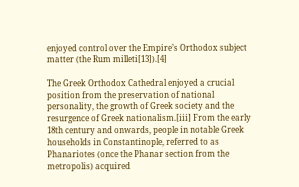enjoyed control over the Empire’s Orthodox subject matter (the Rum milleti[13]).[4]

The Greek Orthodox Cathedral enjoyed a crucial position from the preservation of national personality, the growth of Greek society and the resurgence of Greek nationalism.[iii] From the early 18th century and onwards, people in notable Greek households in Constantinople, referred to as Phanariotes (once the Phanar section from the metropolis) acquired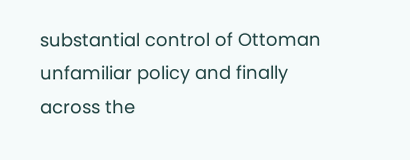substantial control of Ottoman unfamiliar policy and finally across the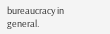bureaucracy in general.